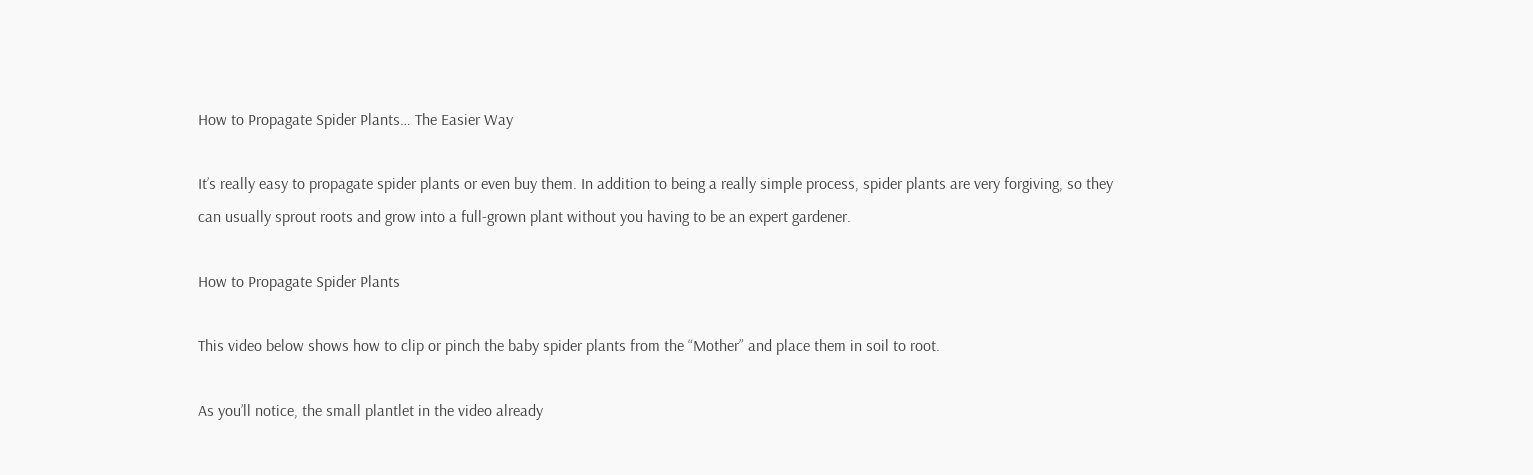How to Propagate Spider Plants… The Easier Way

It’s really easy to propagate spider plants or even buy them. In addition to being a really simple process, spider plants are very forgiving, so they can usually sprout roots and grow into a full-grown plant without you having to be an expert gardener.

How to Propagate Spider Plants

This video below shows how to clip or pinch the baby spider plants from the “Mother” and place them in soil to root.

As you’ll notice, the small plantlet in the video already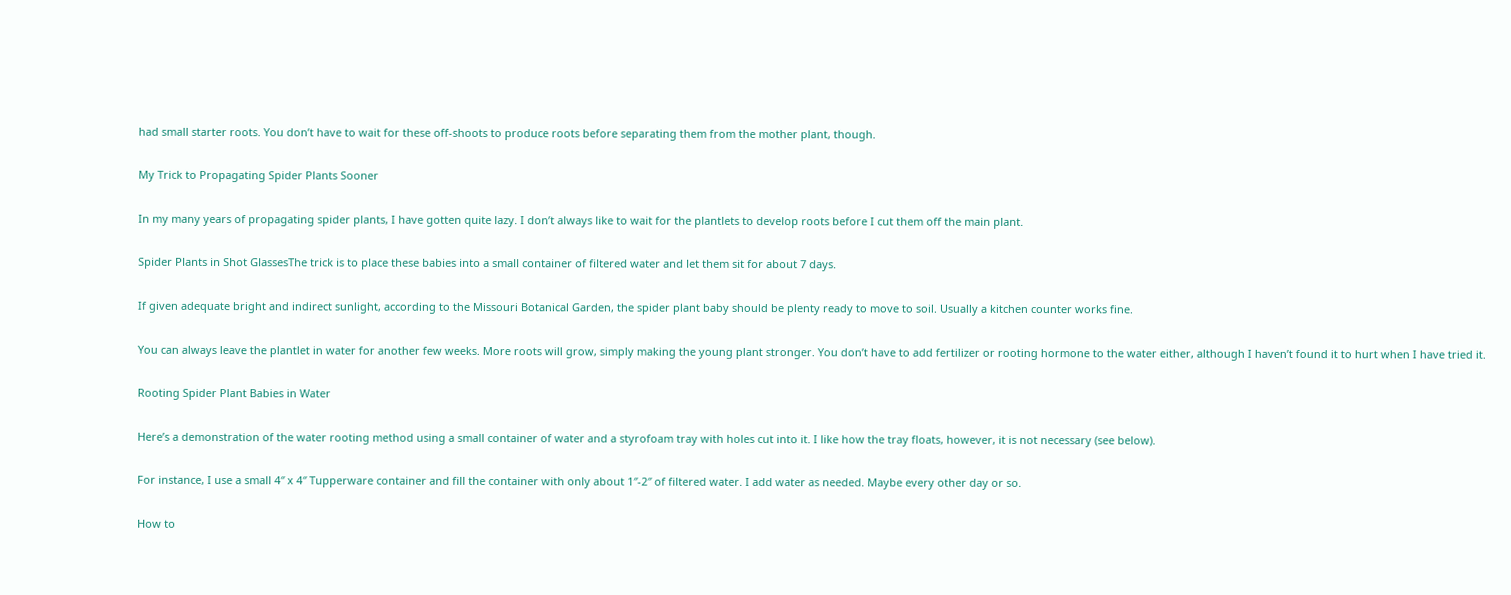had small starter roots. You don’t have to wait for these off-shoots to produce roots before separating them from the mother plant, though.

My Trick to Propagating Spider Plants Sooner

In my many years of propagating spider plants, I have gotten quite lazy. I don’t always like to wait for the plantlets to develop roots before I cut them off the main plant.

Spider Plants in Shot GlassesThe trick is to place these babies into a small container of filtered water and let them sit for about 7 days.

If given adequate bright and indirect sunlight, according to the Missouri Botanical Garden, the spider plant baby should be plenty ready to move to soil. Usually a kitchen counter works fine.

You can always leave the plantlet in water for another few weeks. More roots will grow, simply making the young plant stronger. You don’t have to add fertilizer or rooting hormone to the water either, although I haven’t found it to hurt when I have tried it.

Rooting Spider Plant Babies in Water

Here’s a demonstration of the water rooting method using a small container of water and a styrofoam tray with holes cut into it. I like how the tray floats, however, it is not necessary (see below).

For instance, I use a small 4″ x 4″ Tupperware container and fill the container with only about 1″-2″ of filtered water. I add water as needed. Maybe every other day or so.

How to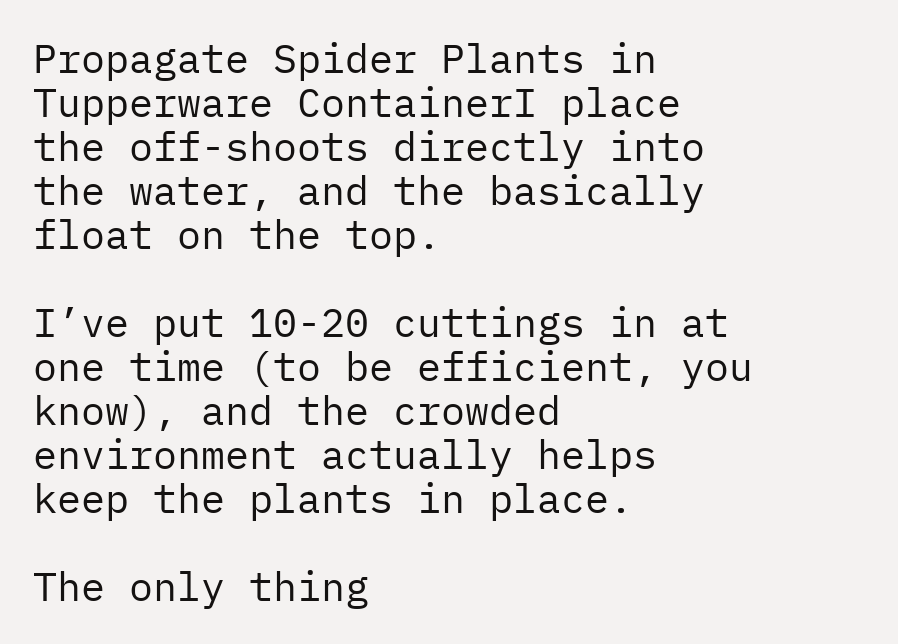Propagate Spider Plants in Tupperware ContainerI place the off-shoots directly into the water, and the basically float on the top.

I’ve put 10-20 cuttings in at one time (to be efficient, you know), and the crowded environment actually helps keep the plants in place.

The only thing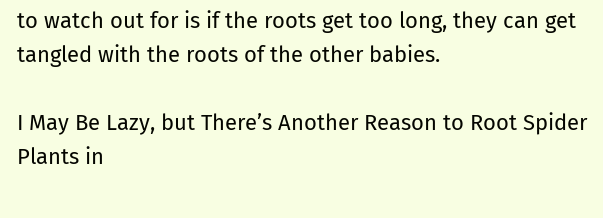to watch out for is if the roots get too long, they can get tangled with the roots of the other babies.

I May Be Lazy, but There’s Another Reason to Root Spider Plants in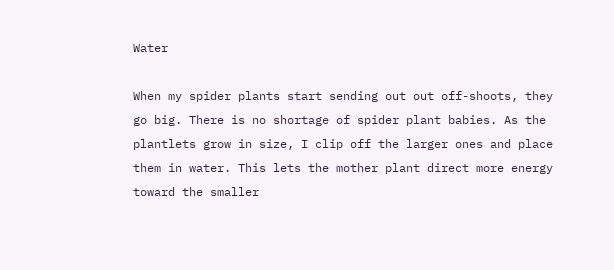Water

When my spider plants start sending out out off-shoots, they go big. There is no shortage of spider plant babies. As the plantlets grow in size, I clip off the larger ones and place them in water. This lets the mother plant direct more energy toward the smaller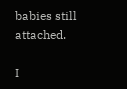babies still attached.

I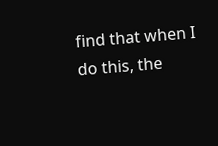find that when I do this, the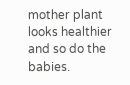mother plant looks healthier and so do the babies.